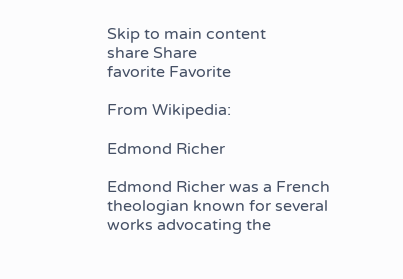Skip to main content
share Share
favorite Favorite

From Wikipedia:

Edmond Richer

Edmond Richer was a French theologian known for several works advocating the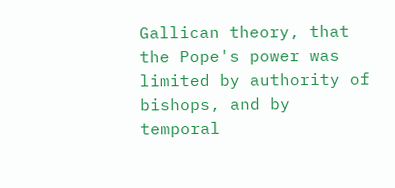Gallican theory, that the Pope's power was limited by authority of bishops, and by temporal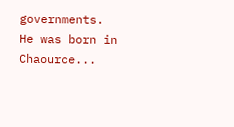governments. He was born in Chaource...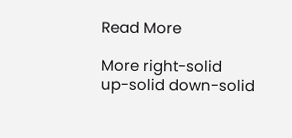Read More

More right-solid
up-solid down-solid